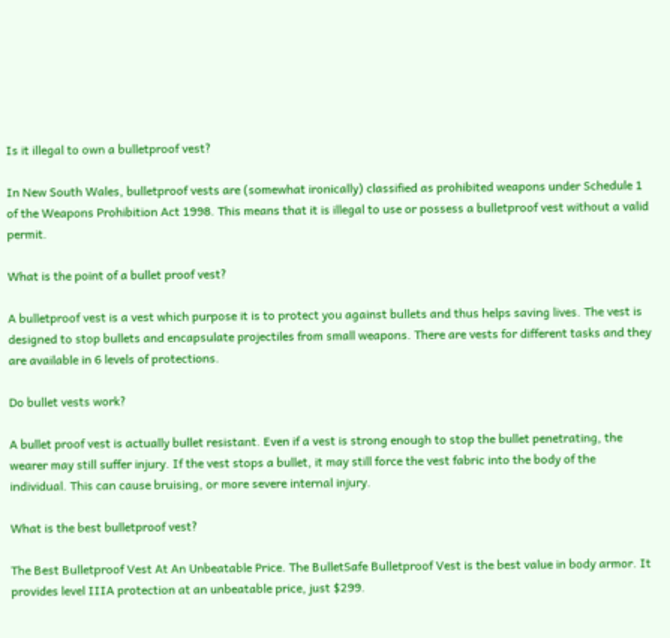Is it illegal to own a bulletproof vest?

In New South Wales, bulletproof vests are (somewhat ironically) classified as prohibited weapons under Schedule 1 of the Weapons Prohibition Act 1998. This means that it is illegal to use or possess a bulletproof vest without a valid permit.

What is the point of a bullet proof vest?

A bulletproof vest is a vest which purpose it is to protect you against bullets and thus helps saving lives. The vest is designed to stop bullets and encapsulate projectiles from small weapons. There are vests for different tasks and they are available in 6 levels of protections.

Do bullet vests work?

A bullet proof vest is actually bullet resistant. Even if a vest is strong enough to stop the bullet penetrating, the wearer may still suffer injury. If the vest stops a bullet, it may still force the vest fabric into the body of the individual. This can cause bruising, or more severe internal injury.

What is the best bulletproof vest?

The Best Bulletproof Vest At An Unbeatable Price. The BulletSafe Bulletproof Vest is the best value in body armor. It provides level IIIA protection at an unbeatable price, just $299.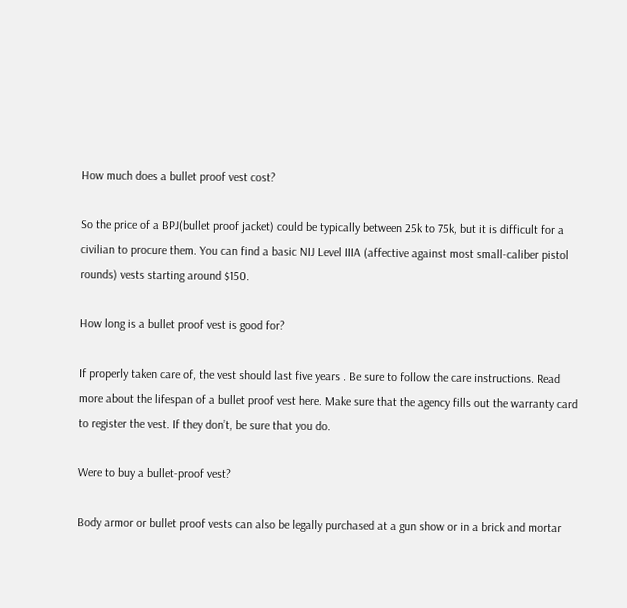How much does a bullet proof vest cost?

So the price of a BPJ(bullet proof jacket) could be typically between 25k to 75k, but it is difficult for a civilian to procure them. You can find a basic NIJ Level IIIA (affective against most small-caliber pistol rounds) vests starting around $150.

How long is a bullet proof vest is good for?

If properly taken care of, the vest should last five years . Be sure to follow the care instructions. Read more about the lifespan of a bullet proof vest here. Make sure that the agency fills out the warranty card to register the vest. If they don’t, be sure that you do.

Were to buy a bullet-proof vest?

Body armor or bullet proof vests can also be legally purchased at a gun show or in a brick and mortar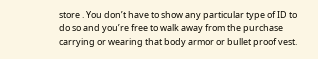store . You don’t have to show any particular type of ID to do so and you’re free to walk away from the purchase carrying or wearing that body armor or bullet proof vest.